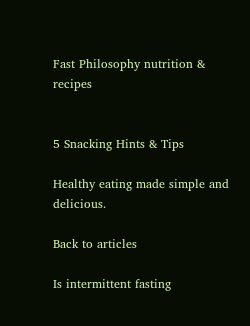Fast Philosophy nutrition & recipes


5 Snacking Hints & Tips

Healthy eating made simple and delicious.

Back to articles

Is intermittent fasting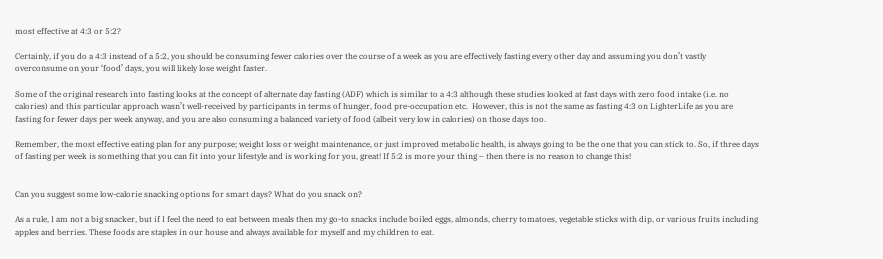most effective at 4:3 or 5:2?

Certainly, if you do a 4:3 instead of a 5:2, you should be consuming fewer calories over the course of a week as you are effectively fasting every other day and assuming you don’t vastly overconsume on your ‘food’ days, you will likely lose weight faster.

Some of the original research into fasting looks at the concept of alternate day fasting (ADF) which is similar to a 4:3 although these studies looked at fast days with zero food intake (i.e. no calories) and this particular approach wasn’t well-received by participants in terms of hunger, food pre-occupation etc.  However, this is not the same as fasting 4:3 on LighterLife as you are fasting for fewer days per week anyway, and you are also consuming a balanced variety of food (albeit very low in calories) on those days too.

Remember, the most effective eating plan for any purpose; weight loss or weight maintenance, or just improved metabolic health, is always going to be the one that you can stick to. So, if three days of fasting per week is something that you can fit into your lifestyle and is working for you, great! If 5:2 is more your thing – then there is no reason to change this!


Can you suggest some low-calorie snacking options for smart days? What do you snack on?

As a rule, I am not a big snacker, but if I feel the need to eat between meals then my go-to snacks include boiled eggs, almonds, cherry tomatoes, vegetable sticks with dip, or various fruits including apples and berries. These foods are staples in our house and always available for myself and my children to eat.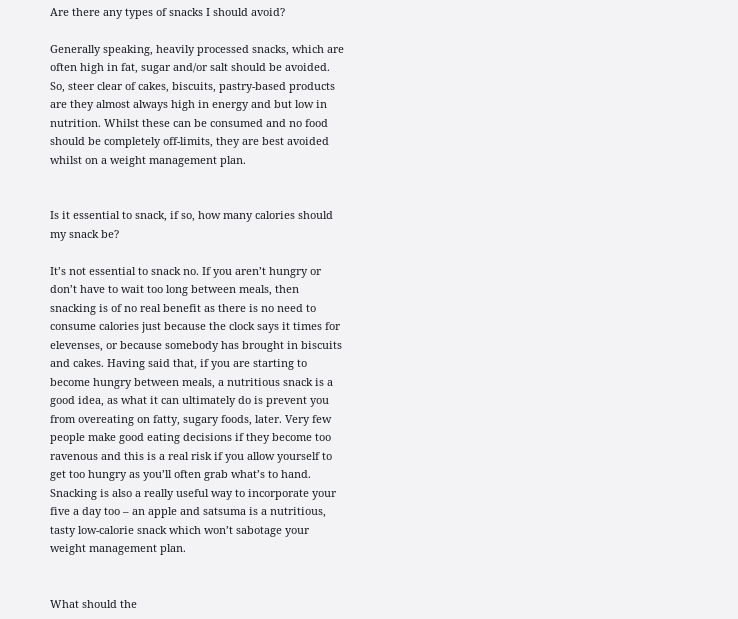Are there any types of snacks I should avoid?

Generally speaking, heavily processed snacks, which are often high in fat, sugar and/or salt should be avoided. So, steer clear of cakes, biscuits, pastry-based products are they almost always high in energy and but low in nutrition. Whilst these can be consumed and no food should be completely off-limits, they are best avoided whilst on a weight management plan.


Is it essential to snack, if so, how many calories should my snack be?

It’s not essential to snack no. If you aren’t hungry or don’t have to wait too long between meals, then snacking is of no real benefit as there is no need to consume calories just because the clock says it times for elevenses, or because somebody has brought in biscuits and cakes. Having said that, if you are starting to become hungry between meals, a nutritious snack is a good idea, as what it can ultimately do is prevent you from overeating on fatty, sugary foods, later. Very few people make good eating decisions if they become too ravenous and this is a real risk if you allow yourself to get too hungry as you’ll often grab what’s to hand. Snacking is also a really useful way to incorporate your five a day too – an apple and satsuma is a nutritious, tasty low-calorie snack which won’t sabotage your weight management plan.


What should the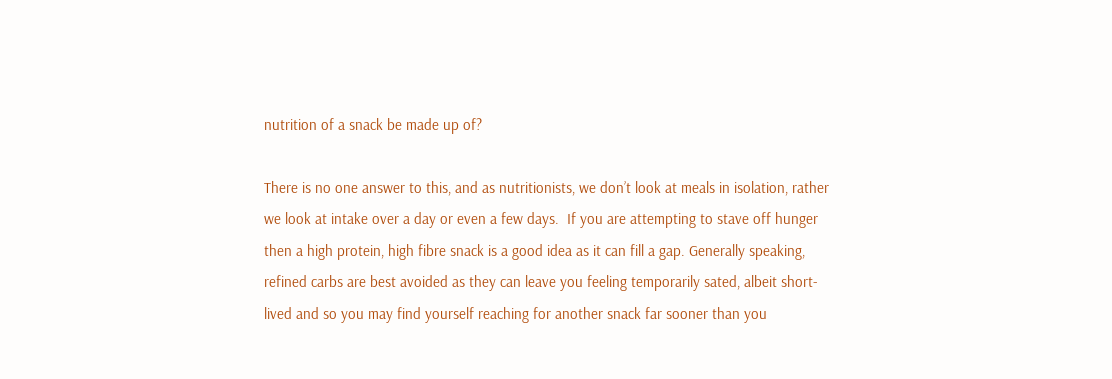nutrition of a snack be made up of?

There is no one answer to this, and as nutritionists, we don’t look at meals in isolation, rather we look at intake over a day or even a few days.  If you are attempting to stave off hunger then a high protein, high fibre snack is a good idea as it can fill a gap. Generally speaking, refined carbs are best avoided as they can leave you feeling temporarily sated, albeit short-lived and so you may find yourself reaching for another snack far sooner than you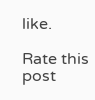like.

Rate this post